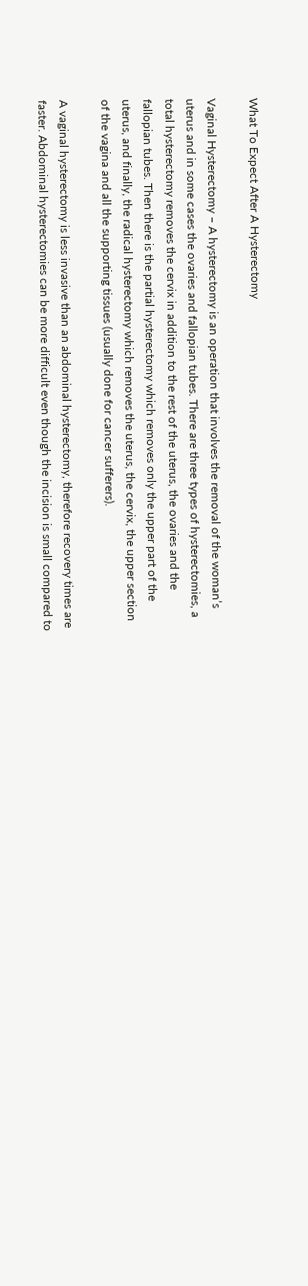What To Expect After A Hysterectomy

Vaginal Hysterectomy – A hysterectomy is an operation that involves the removal of the woman’s uterus and in some cases the ovaries and fallopian tubes. There are three types of hysterectomies, a total hysterectomy removes the cervix in addition to the rest of the uterus, the ovaries and the fallopian tubes. Then there is the partial hysterectomy which removes only the upper part of the uterus, and finally, the radical hysterectomy which removes the uterus, the cervix, the upper section of the vagina and all the supporting tissues (usually done for cancer sufferers).

A vaginal hysterectomy is less invasive than an abdominal hysterectomy, therefore recovery times are faster. Abdominal hysterectomies can be more difficult even though the incision is small compared to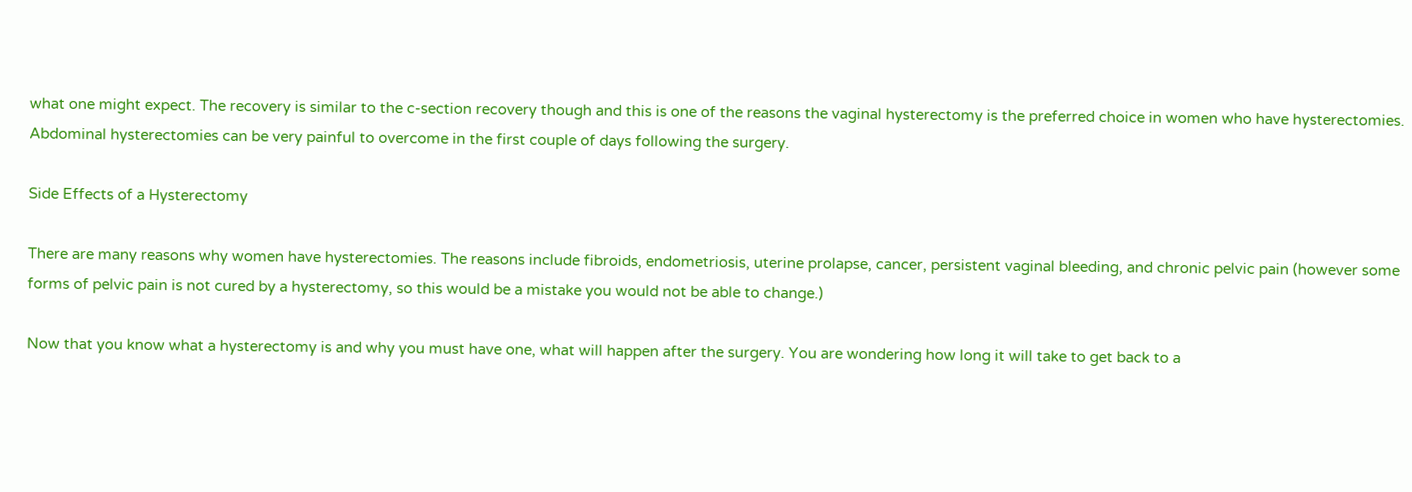what one might expect. The recovery is similar to the c-section recovery though and this is one of the reasons the vaginal hysterectomy is the preferred choice in women who have hysterectomies. Abdominal hysterectomies can be very painful to overcome in the first couple of days following the surgery.

Side Effects of a Hysterectomy

There are many reasons why women have hysterectomies. The reasons include fibroids, endometriosis, uterine prolapse, cancer, persistent vaginal bleeding, and chronic pelvic pain (however some forms of pelvic pain is not cured by a hysterectomy, so this would be a mistake you would not be able to change.)

Now that you know what a hysterectomy is and why you must have one, what will happen after the surgery. You are wondering how long it will take to get back to a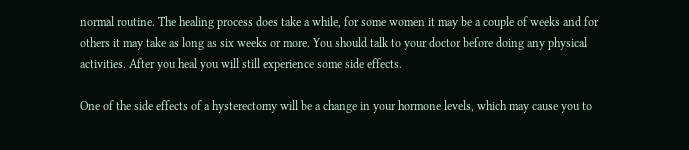normal routine. The healing process does take a while, for some women it may be a couple of weeks and for others it may take as long as six weeks or more. You should talk to your doctor before doing any physical activities. After you heal you will still experience some side effects.

One of the side effects of a hysterectomy will be a change in your hormone levels, which may cause you to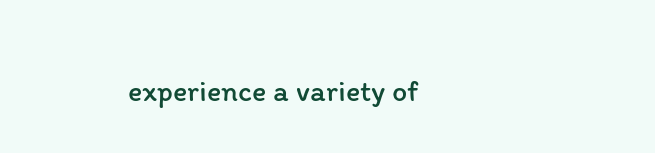experience a variety of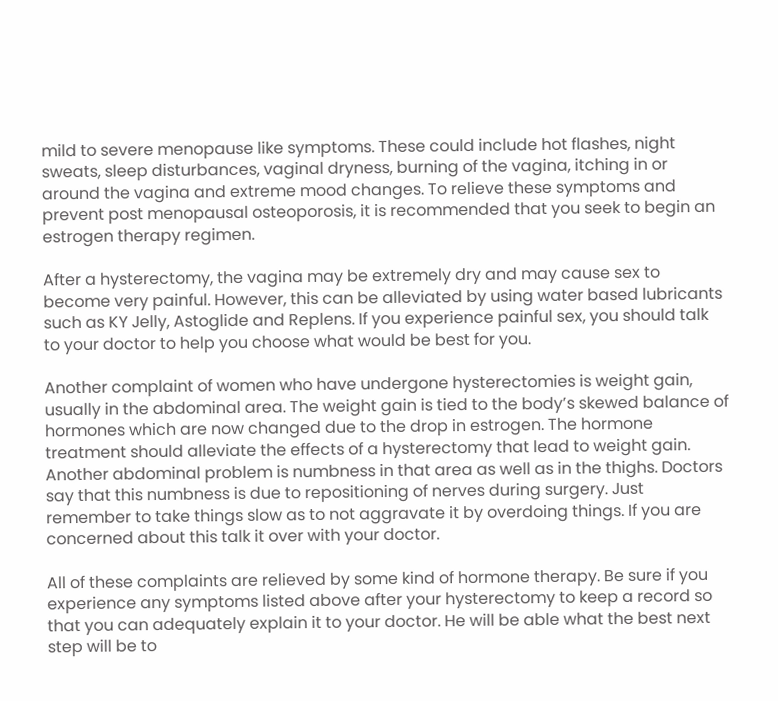mild to severe menopause like symptoms. These could include hot flashes, night sweats, sleep disturbances, vaginal dryness, burning of the vagina, itching in or around the vagina and extreme mood changes. To relieve these symptoms and prevent post menopausal osteoporosis, it is recommended that you seek to begin an estrogen therapy regimen.

After a hysterectomy, the vagina may be extremely dry and may cause sex to become very painful. However, this can be alleviated by using water based lubricants such as KY Jelly, Astoglide and Replens. If you experience painful sex, you should talk to your doctor to help you choose what would be best for you.

Another complaint of women who have undergone hysterectomies is weight gain, usually in the abdominal area. The weight gain is tied to the body’s skewed balance of hormones which are now changed due to the drop in estrogen. The hormone treatment should alleviate the effects of a hysterectomy that lead to weight gain. Another abdominal problem is numbness in that area as well as in the thighs. Doctors say that this numbness is due to repositioning of nerves during surgery. Just remember to take things slow as to not aggravate it by overdoing things. If you are concerned about this talk it over with your doctor.

All of these complaints are relieved by some kind of hormone therapy. Be sure if you experience any symptoms listed above after your hysterectomy to keep a record so that you can adequately explain it to your doctor. He will be able what the best next step will be to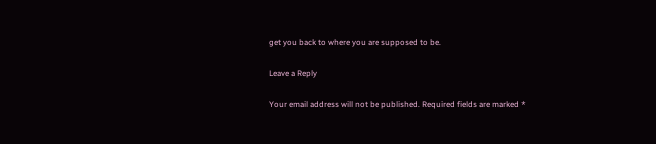get you back to where you are supposed to be.

Leave a Reply

Your email address will not be published. Required fields are marked *